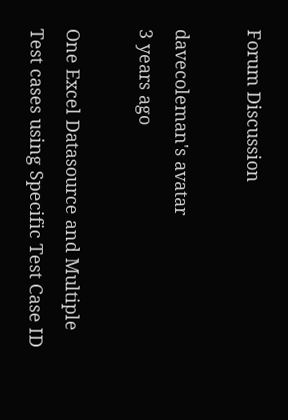Forum Discussion

davecoleman's avatar
3 years ago

One Excel Datasource and Multiple Test cases using Specific Test Case ID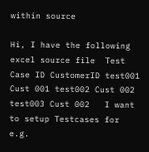within source

Hi, I have the following excel source file  Test Case ID CustomerID test001 Cust 001 test002 Cust 002 test003 Cust 002   I want to setup Testcases for e.g.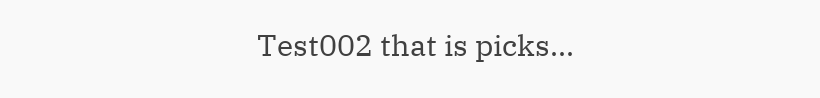Test002 that is picks...